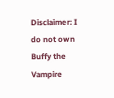Disclaimer: I do not own Buffy the Vampire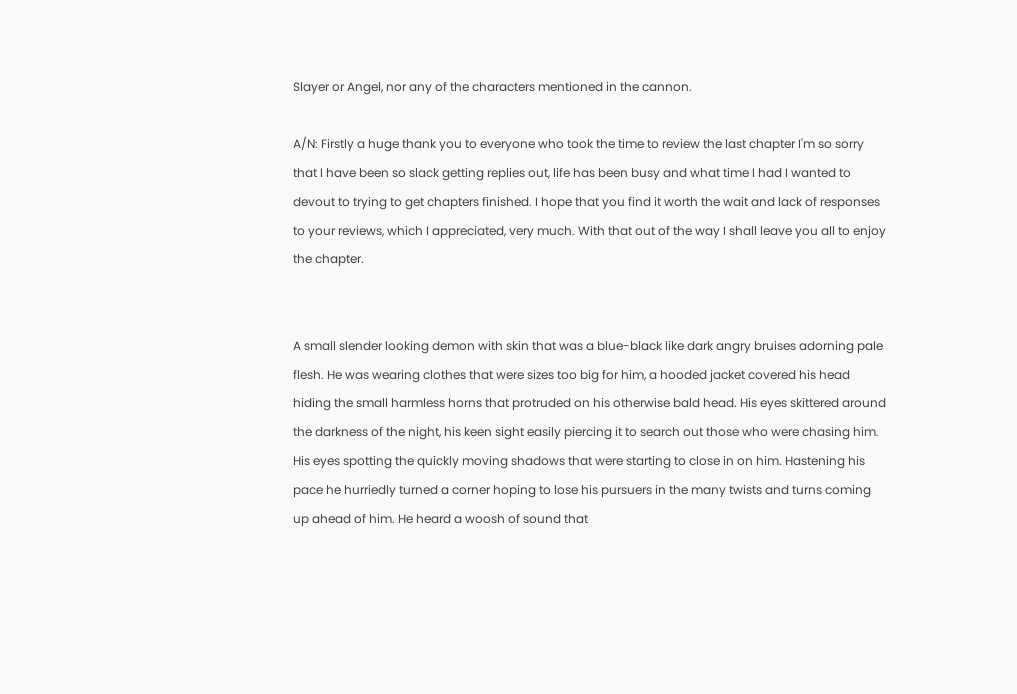Slayer or Angel, nor any of the characters mentioned in the cannon.

A/N: Firstly a huge thank you to everyone who took the time to review the last chapter I'm so sorry that I have been so slack getting replies out, life has been busy and what time I had I wanted to devout to trying to get chapters finished. I hope that you find it worth the wait and lack of responses to your reviews, which I appreciated, very much. With that out of the way I shall leave you all to enjoy the chapter.


A small slender looking demon with skin that was a blue-black like dark angry bruises adorning pale flesh. He was wearing clothes that were sizes too big for him, a hooded jacket covered his head hiding the small harmless horns that protruded on his otherwise bald head. His eyes skittered around the darkness of the night, his keen sight easily piercing it to search out those who were chasing him. His eyes spotting the quickly moving shadows that were starting to close in on him. Hastening his pace he hurriedly turned a corner hoping to lose his pursuers in the many twists and turns coming up ahead of him. He heard a woosh of sound that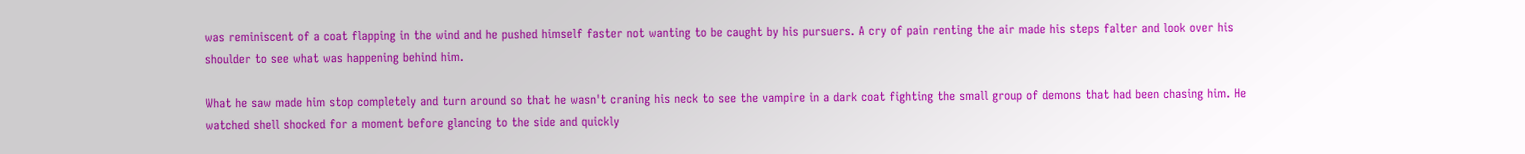was reminiscent of a coat flapping in the wind and he pushed himself faster not wanting to be caught by his pursuers. A cry of pain renting the air made his steps falter and look over his shoulder to see what was happening behind him.

What he saw made him stop completely and turn around so that he wasn't craning his neck to see the vampire in a dark coat fighting the small group of demons that had been chasing him. He watched shell shocked for a moment before glancing to the side and quickly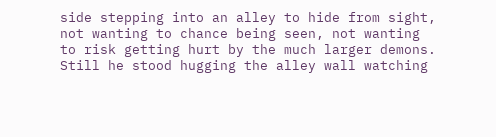side stepping into an alley to hide from sight, not wanting to chance being seen, not wanting to risk getting hurt by the much larger demons. Still he stood hugging the alley wall watching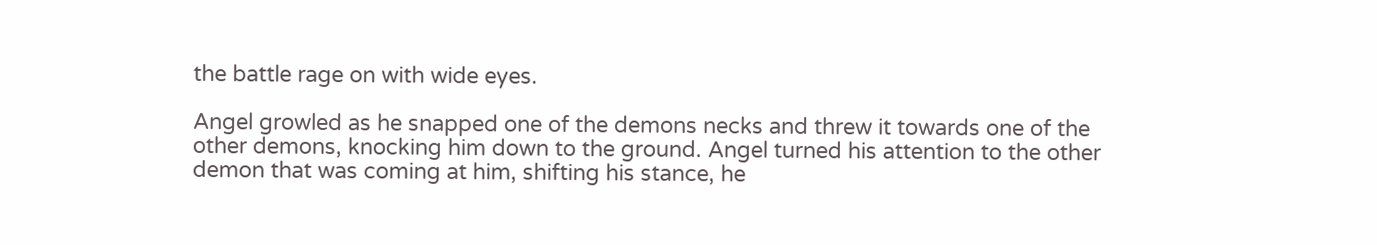the battle rage on with wide eyes.

Angel growled as he snapped one of the demons necks and threw it towards one of the other demons, knocking him down to the ground. Angel turned his attention to the other demon that was coming at him, shifting his stance, he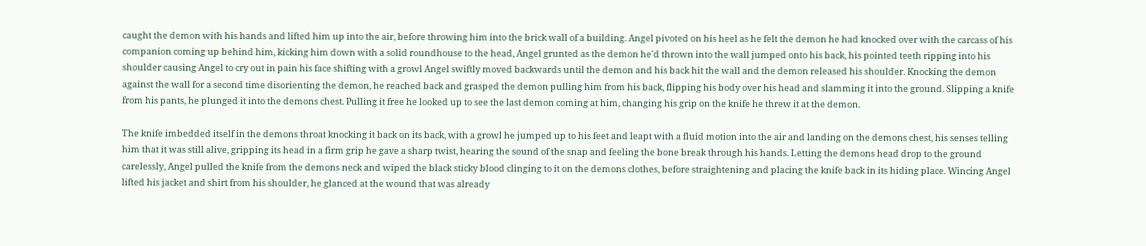caught the demon with his hands and lifted him up into the air, before throwing him into the brick wall of a building. Angel pivoted on his heel as he felt the demon he had knocked over with the carcass of his companion coming up behind him, kicking him down with a solid roundhouse to the head, Angel grunted as the demon he'd thrown into the wall jumped onto his back, his pointed teeth ripping into his shoulder causing Angel to cry out in pain his face shifting with a growl Angel swiftly moved backwards until the demon and his back hit the wall and the demon released his shoulder. Knocking the demon against the wall for a second time disorienting the demon, he reached back and grasped the demon pulling him from his back, flipping his body over his head and slamming it into the ground. Slipping a knife from his pants, he plunged it into the demons chest. Pulling it free he looked up to see the last demon coming at him, changing his grip on the knife he threw it at the demon.

The knife imbedded itself in the demons throat knocking it back on its back, with a growl he jumped up to his feet and leapt with a fluid motion into the air and landing on the demons chest, his senses telling him that it was still alive, gripping its head in a firm grip he gave a sharp twist, hearing the sound of the snap and feeling the bone break through his hands. Letting the demons head drop to the ground carelessly, Angel pulled the knife from the demons neck and wiped the black sticky blood clinging to it on the demons clothes, before straightening and placing the knife back in its hiding place. Wincing Angel lifted his jacket and shirt from his shoulder, he glanced at the wound that was already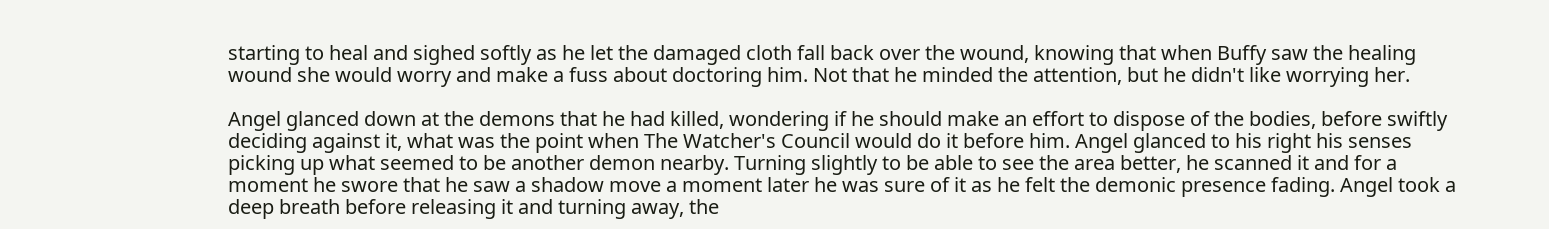starting to heal and sighed softly as he let the damaged cloth fall back over the wound, knowing that when Buffy saw the healing wound she would worry and make a fuss about doctoring him. Not that he minded the attention, but he didn't like worrying her.

Angel glanced down at the demons that he had killed, wondering if he should make an effort to dispose of the bodies, before swiftly deciding against it, what was the point when The Watcher's Council would do it before him. Angel glanced to his right his senses picking up what seemed to be another demon nearby. Turning slightly to be able to see the area better, he scanned it and for a moment he swore that he saw a shadow move a moment later he was sure of it as he felt the demonic presence fading. Angel took a deep breath before releasing it and turning away, the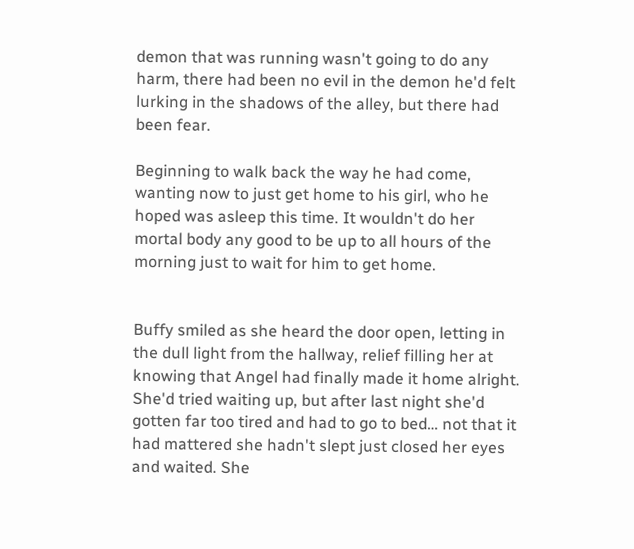demon that was running wasn't going to do any harm, there had been no evil in the demon he'd felt lurking in the shadows of the alley, but there had been fear.

Beginning to walk back the way he had come, wanting now to just get home to his girl, who he hoped was asleep this time. It wouldn't do her mortal body any good to be up to all hours of the morning just to wait for him to get home.


Buffy smiled as she heard the door open, letting in the dull light from the hallway, relief filling her at knowing that Angel had finally made it home alright. She'd tried waiting up, but after last night she'd gotten far too tired and had to go to bed… not that it had mattered she hadn't slept just closed her eyes and waited. She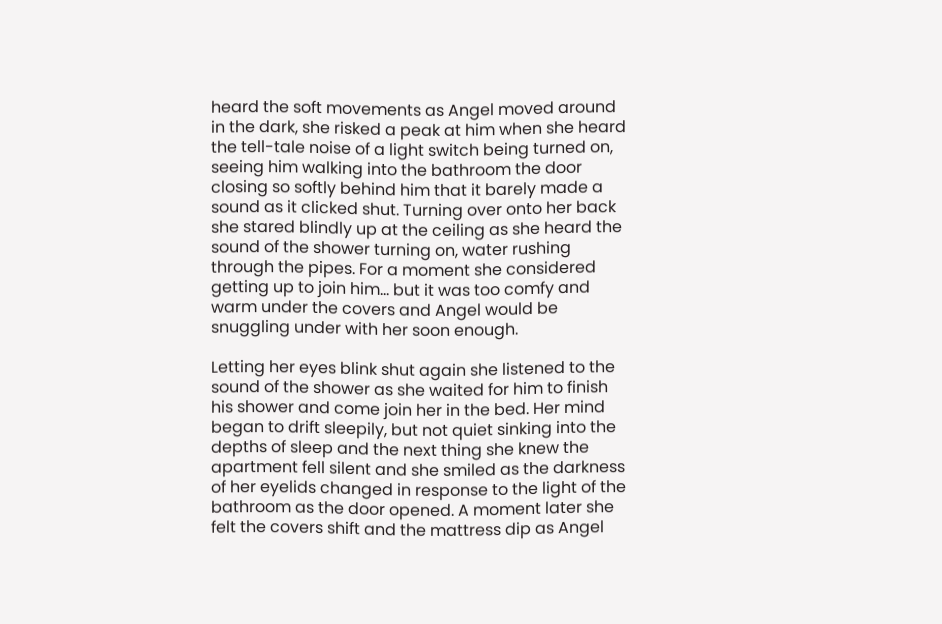heard the soft movements as Angel moved around in the dark, she risked a peak at him when she heard the tell-tale noise of a light switch being turned on, seeing him walking into the bathroom the door closing so softly behind him that it barely made a sound as it clicked shut. Turning over onto her back she stared blindly up at the ceiling as she heard the sound of the shower turning on, water rushing through the pipes. For a moment she considered getting up to join him… but it was too comfy and warm under the covers and Angel would be snuggling under with her soon enough.

Letting her eyes blink shut again she listened to the sound of the shower as she waited for him to finish his shower and come join her in the bed. Her mind began to drift sleepily, but not quiet sinking into the depths of sleep and the next thing she knew the apartment fell silent and she smiled as the darkness of her eyelids changed in response to the light of the bathroom as the door opened. A moment later she felt the covers shift and the mattress dip as Angel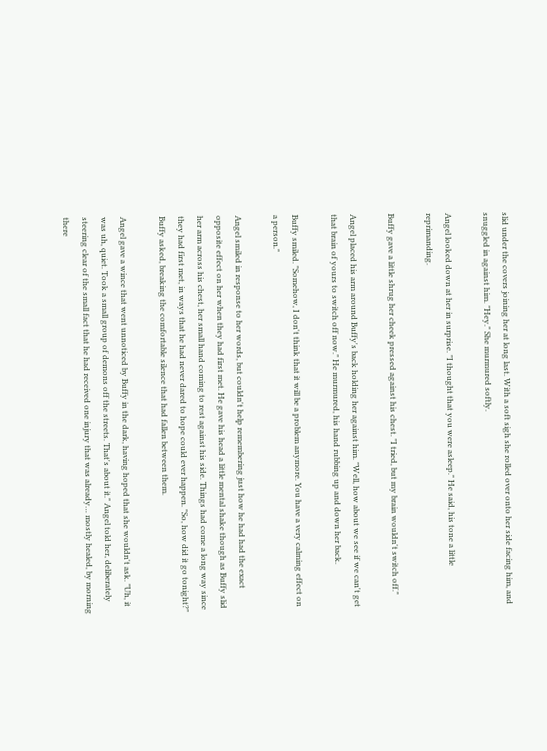slid under the covers joining her at long last. With a soft sigh she rolled over onto her side facing him, and snuggled in against him. "Hey." She murmured softly.

Angel looked down at her in surprise. "I thought that you were asleep." He said, his tone a little reprimanding.

Buffy gave a little shrug her cheek pressed against his chest. "I tried, but my brain wouldn't switch off."

Angel placed his arm around Buffy's back holding her against him. "Well, how about we see if we can't get that brain of yours to switch off now." He murmured, his hand rubbing up and down her back.

Buffy smiled. "Somehow, I don't think that it will be a problem anymore. You have a very calming effect on a person."

Angel smiled in response to her words, but couldn't help remembering just how he had had the exact opposite effect on her when they had first met. He gave his head a little mental shake though as Buffy slid her arm across his chest, her small hand coming to rest against his side. Things had come a long way since they had first met, in ways that he had never dared to hope could ever happen. "So, how did it go tonight?" Buffy asked, breaking the comfortable silence that had fallen between them.

Angel gave a wince that went unnoticed by Buffy in the dark, having hoped that she wouldn't ask. "Uh, it was uh, quiet. Took a small group of demons off the streets. That's about it." Angel told her, deliberately steering clear of the small fact that he had received one injury that was already… mostly healed, by morning there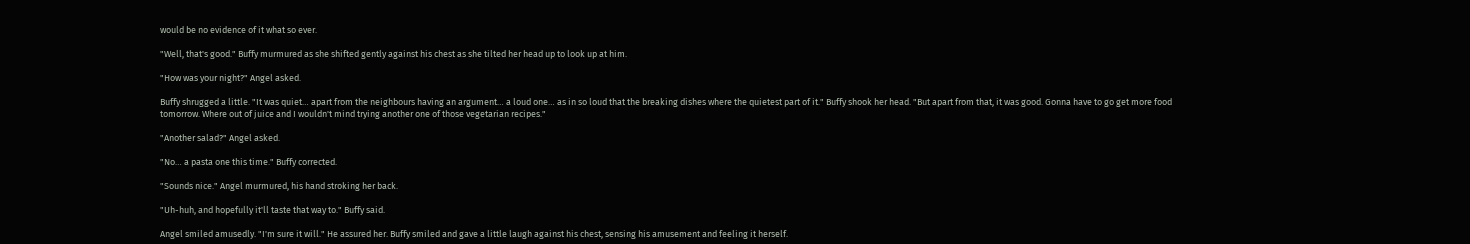would be no evidence of it what so ever.

"Well, that's good." Buffy murmured as she shifted gently against his chest as she tilted her head up to look up at him.

"How was your night?" Angel asked.

Buffy shrugged a little. "It was quiet… apart from the neighbours having an argument… a loud one… as in so loud that the breaking dishes where the quietest part of it." Buffy shook her head. "But apart from that, it was good. Gonna have to go get more food tomorrow. Where out of juice and I wouldn't mind trying another one of those vegetarian recipes."

"Another salad?" Angel asked.

"No… a pasta one this time." Buffy corrected.

"Sounds nice." Angel murmured, his hand stroking her back.

"Uh-huh, and hopefully it'll taste that way to." Buffy said.

Angel smiled amusedly. "I'm sure it will." He assured her. Buffy smiled and gave a little laugh against his chest, sensing his amusement and feeling it herself.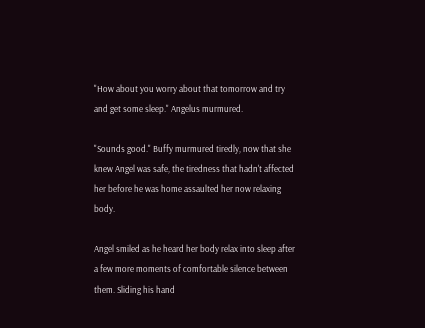"How about you worry about that tomorrow and try and get some sleep." Angelus murmured.

"Sounds good." Buffy murmured tiredly, now that she knew Angel was safe, the tiredness that hadn't affected her before he was home assaulted her now relaxing body.

Angel smiled as he heard her body relax into sleep after a few more moments of comfortable silence between them. Sliding his hand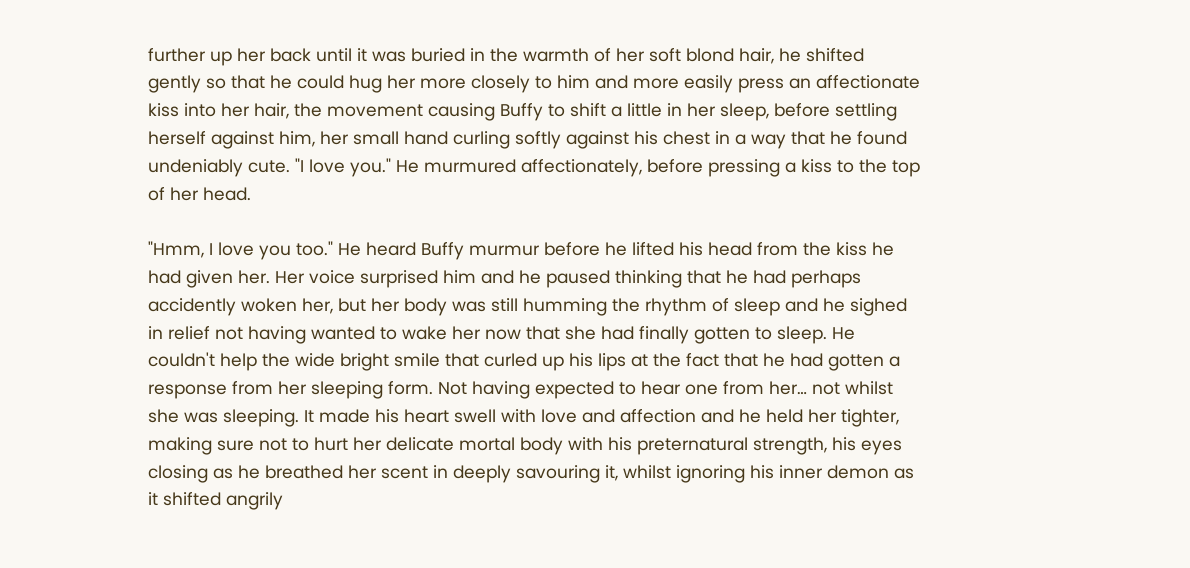further up her back until it was buried in the warmth of her soft blond hair, he shifted gently so that he could hug her more closely to him and more easily press an affectionate kiss into her hair, the movement causing Buffy to shift a little in her sleep, before settling herself against him, her small hand curling softly against his chest in a way that he found undeniably cute. "I love you." He murmured affectionately, before pressing a kiss to the top of her head.

"Hmm, I love you too." He heard Buffy murmur before he lifted his head from the kiss he had given her. Her voice surprised him and he paused thinking that he had perhaps accidently woken her, but her body was still humming the rhythm of sleep and he sighed in relief not having wanted to wake her now that she had finally gotten to sleep. He couldn't help the wide bright smile that curled up his lips at the fact that he had gotten a response from her sleeping form. Not having expected to hear one from her… not whilst she was sleeping. It made his heart swell with love and affection and he held her tighter, making sure not to hurt her delicate mortal body with his preternatural strength, his eyes closing as he breathed her scent in deeply savouring it, whilst ignoring his inner demon as it shifted angrily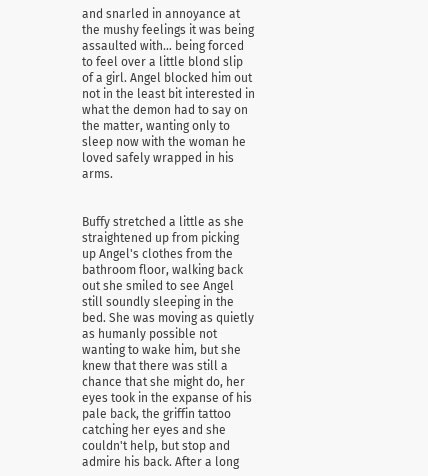and snarled in annoyance at the mushy feelings it was being assaulted with… being forced to feel over a little blond slip of a girl. Angel blocked him out not in the least bit interested in what the demon had to say on the matter, wanting only to sleep now with the woman he loved safely wrapped in his arms.


Buffy stretched a little as she straightened up from picking up Angel's clothes from the bathroom floor, walking back out she smiled to see Angel still soundly sleeping in the bed. She was moving as quietly as humanly possible not wanting to wake him, but she knew that there was still a chance that she might do, her eyes took in the expanse of his pale back, the griffin tattoo catching her eyes and she couldn't help, but stop and admire his back. After a long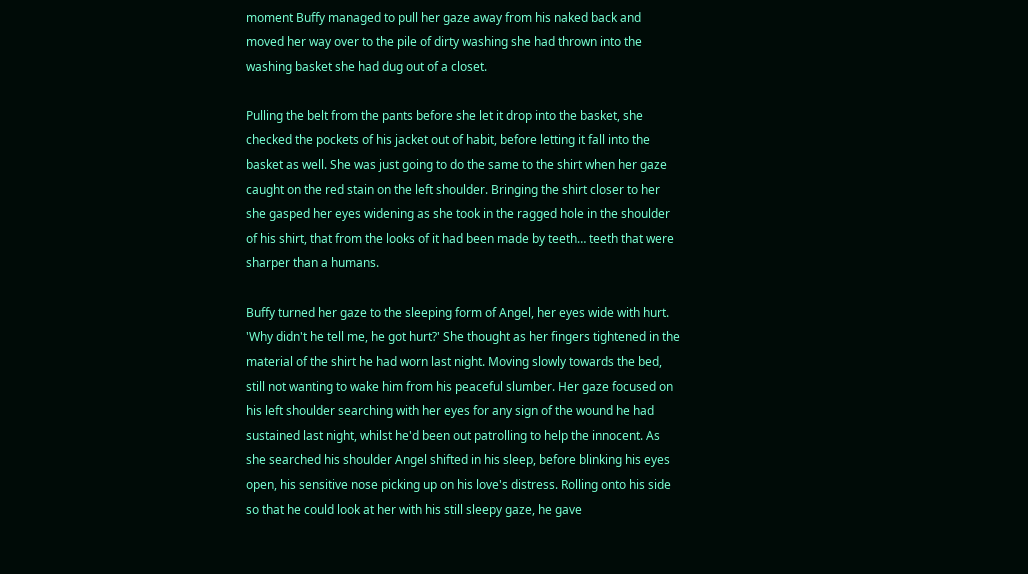moment Buffy managed to pull her gaze away from his naked back and moved her way over to the pile of dirty washing she had thrown into the washing basket she had dug out of a closet.

Pulling the belt from the pants before she let it drop into the basket, she checked the pockets of his jacket out of habit, before letting it fall into the basket as well. She was just going to do the same to the shirt when her gaze caught on the red stain on the left shoulder. Bringing the shirt closer to her she gasped her eyes widening as she took in the ragged hole in the shoulder of his shirt, that from the looks of it had been made by teeth… teeth that were sharper than a humans.

Buffy turned her gaze to the sleeping form of Angel, her eyes wide with hurt. 'Why didn't he tell me, he got hurt?' She thought as her fingers tightened in the material of the shirt he had worn last night. Moving slowly towards the bed, still not wanting to wake him from his peaceful slumber. Her gaze focused on his left shoulder searching with her eyes for any sign of the wound he had sustained last night, whilst he'd been out patrolling to help the innocent. As she searched his shoulder Angel shifted in his sleep, before blinking his eyes open, his sensitive nose picking up on his love's distress. Rolling onto his side so that he could look at her with his still sleepy gaze, he gave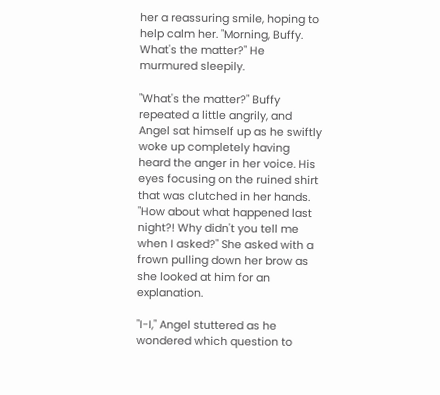her a reassuring smile, hoping to help calm her. "Morning, Buffy. What's the matter?" He murmured sleepily.

"What's the matter?" Buffy repeated a little angrily, and Angel sat himself up as he swiftly woke up completely having heard the anger in her voice. His eyes focusing on the ruined shirt that was clutched in her hands. "How about what happened last night?! Why didn't you tell me when I asked?" She asked with a frown pulling down her brow as she looked at him for an explanation.

"I-I," Angel stuttered as he wondered which question to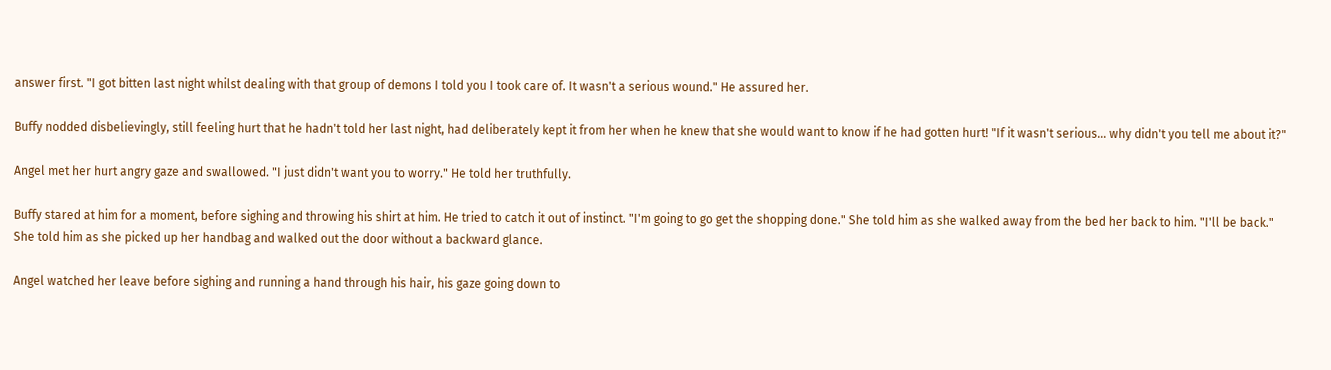answer first. "I got bitten last night whilst dealing with that group of demons I told you I took care of. It wasn't a serious wound." He assured her.

Buffy nodded disbelievingly, still feeling hurt that he hadn't told her last night, had deliberately kept it from her when he knew that she would want to know if he had gotten hurt! "If it wasn't serious… why didn't you tell me about it?"

Angel met her hurt angry gaze and swallowed. "I just didn't want you to worry." He told her truthfully.

Buffy stared at him for a moment, before sighing and throwing his shirt at him. He tried to catch it out of instinct. "I'm going to go get the shopping done." She told him as she walked away from the bed her back to him. "I'll be back." She told him as she picked up her handbag and walked out the door without a backward glance.

Angel watched her leave before sighing and running a hand through his hair, his gaze going down to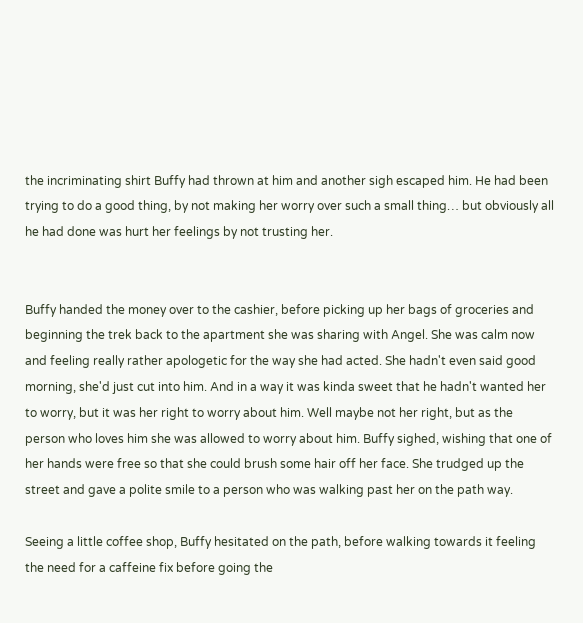the incriminating shirt Buffy had thrown at him and another sigh escaped him. He had been trying to do a good thing, by not making her worry over such a small thing… but obviously all he had done was hurt her feelings by not trusting her.


Buffy handed the money over to the cashier, before picking up her bags of groceries and beginning the trek back to the apartment she was sharing with Angel. She was calm now and feeling really rather apologetic for the way she had acted. She hadn't even said good morning, she'd just cut into him. And in a way it was kinda sweet that he hadn't wanted her to worry, but it was her right to worry about him. Well maybe not her right, but as the person who loves him she was allowed to worry about him. Buffy sighed, wishing that one of her hands were free so that she could brush some hair off her face. She trudged up the street and gave a polite smile to a person who was walking past her on the path way.

Seeing a little coffee shop, Buffy hesitated on the path, before walking towards it feeling the need for a caffeine fix before going the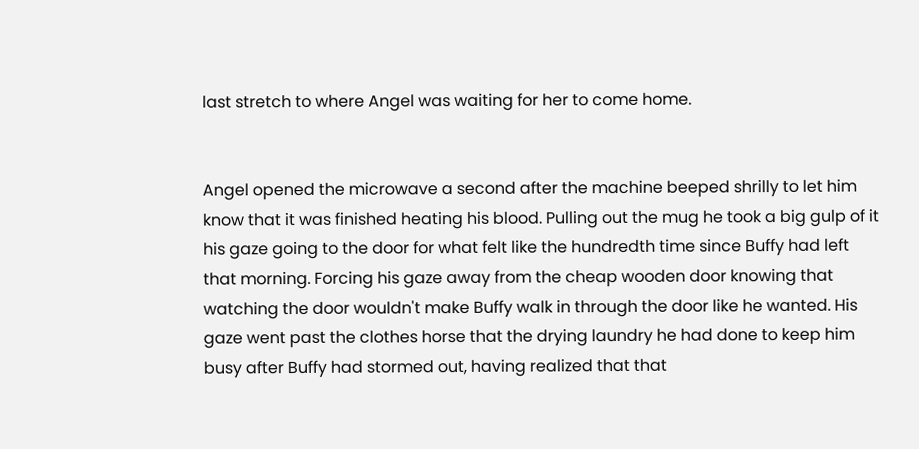last stretch to where Angel was waiting for her to come home.


Angel opened the microwave a second after the machine beeped shrilly to let him know that it was finished heating his blood. Pulling out the mug he took a big gulp of it his gaze going to the door for what felt like the hundredth time since Buffy had left that morning. Forcing his gaze away from the cheap wooden door knowing that watching the door wouldn't make Buffy walk in through the door like he wanted. His gaze went past the clothes horse that the drying laundry he had done to keep him busy after Buffy had stormed out, having realized that that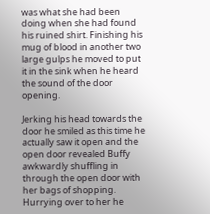was what she had been doing when she had found his ruined shirt. Finishing his mug of blood in another two large gulps he moved to put it in the sink when he heard the sound of the door opening.

Jerking his head towards the door he smiled as this time he actually saw it open and the open door revealed Buffy awkwardly shuffling in through the open door with her bags of shopping. Hurrying over to her he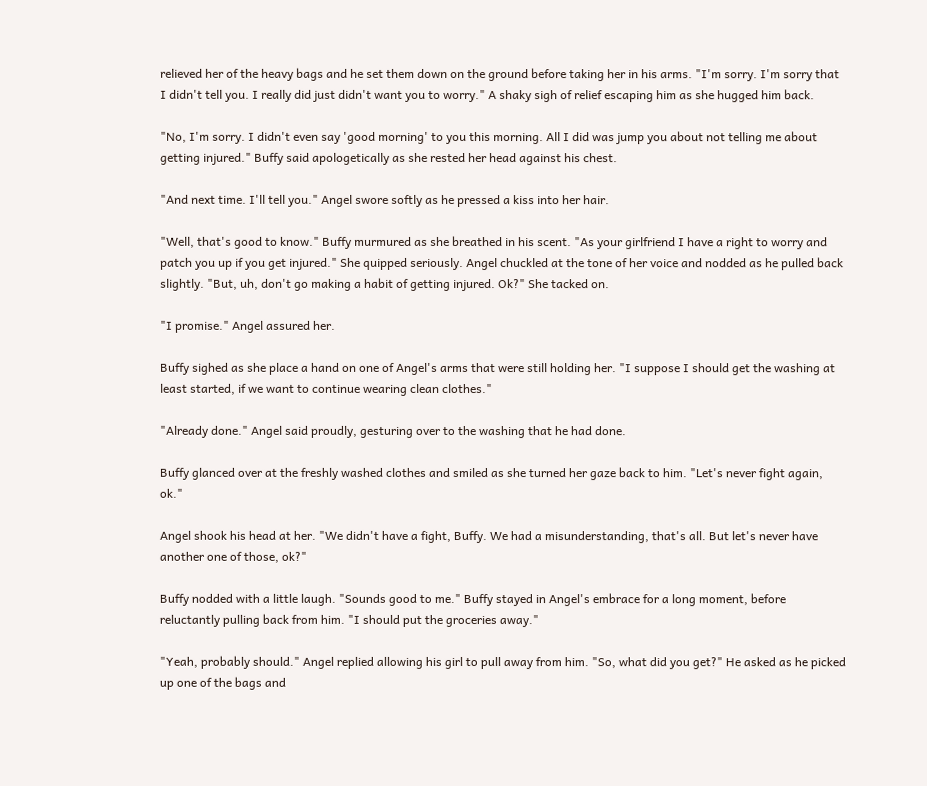relieved her of the heavy bags and he set them down on the ground before taking her in his arms. "I'm sorry. I'm sorry that I didn't tell you. I really did just didn't want you to worry." A shaky sigh of relief escaping him as she hugged him back.

"No, I'm sorry. I didn't even say 'good morning' to you this morning. All I did was jump you about not telling me about getting injured." Buffy said apologetically as she rested her head against his chest.

"And next time. I'll tell you." Angel swore softly as he pressed a kiss into her hair.

"Well, that's good to know." Buffy murmured as she breathed in his scent. "As your girlfriend I have a right to worry and patch you up if you get injured." She quipped seriously. Angel chuckled at the tone of her voice and nodded as he pulled back slightly. "But, uh, don't go making a habit of getting injured. Ok?" She tacked on.

"I promise." Angel assured her.

Buffy sighed as she place a hand on one of Angel's arms that were still holding her. "I suppose I should get the washing at least started, if we want to continue wearing clean clothes."

"Already done." Angel said proudly, gesturing over to the washing that he had done.

Buffy glanced over at the freshly washed clothes and smiled as she turned her gaze back to him. "Let's never fight again, ok."

Angel shook his head at her. "We didn't have a fight, Buffy. We had a misunderstanding, that's all. But let's never have another one of those, ok?"

Buffy nodded with a little laugh. "Sounds good to me." Buffy stayed in Angel's embrace for a long moment, before reluctantly pulling back from him. "I should put the groceries away."

"Yeah, probably should." Angel replied allowing his girl to pull away from him. "So, what did you get?" He asked as he picked up one of the bags and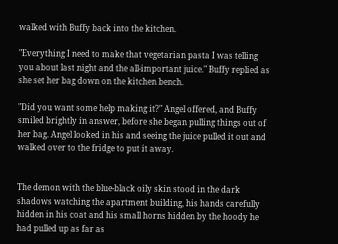walked with Buffy back into the kitchen.

"Everything I need to make that vegetarian pasta I was telling you about last night and the all-important juice." Buffy replied as she set her bag down on the kitchen bench.

"Did you want some help making it?" Angel offered, and Buffy smiled brightly in answer, before she began pulling things out of her bag. Angel looked in his and seeing the juice pulled it out and walked over to the fridge to put it away.


The demon with the blue-black oily skin stood in the dark shadows watching the apartment building, his hands carefully hidden in his coat and his small horns hidden by the hoody he had pulled up as far as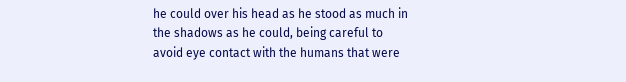he could over his head as he stood as much in the shadows as he could, being careful to avoid eye contact with the humans that were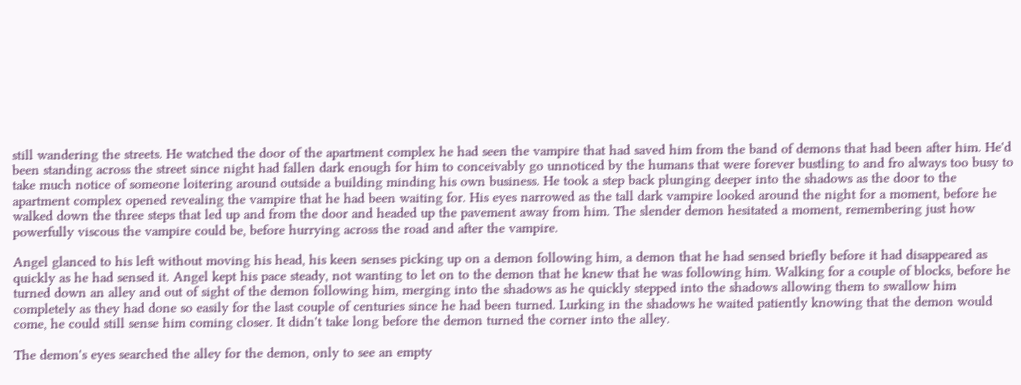still wandering the streets. He watched the door of the apartment complex he had seen the vampire that had saved him from the band of demons that had been after him. He'd been standing across the street since night had fallen dark enough for him to conceivably go unnoticed by the humans that were forever bustling to and fro always too busy to take much notice of someone loitering around outside a building minding his own business. He took a step back plunging deeper into the shadows as the door to the apartment complex opened revealing the vampire that he had been waiting for. His eyes narrowed as the tall dark vampire looked around the night for a moment, before he walked down the three steps that led up and from the door and headed up the pavement away from him. The slender demon hesitated a moment, remembering just how powerfully viscous the vampire could be, before hurrying across the road and after the vampire.

Angel glanced to his left without moving his head, his keen senses picking up on a demon following him, a demon that he had sensed briefly before it had disappeared as quickly as he had sensed it. Angel kept his pace steady, not wanting to let on to the demon that he knew that he was following him. Walking for a couple of blocks, before he turned down an alley and out of sight of the demon following him, merging into the shadows as he quickly stepped into the shadows allowing them to swallow him completely as they had done so easily for the last couple of centuries since he had been turned. Lurking in the shadows he waited patiently knowing that the demon would come, he could still sense him coming closer. It didn't take long before the demon turned the corner into the alley.

The demon's eyes searched the alley for the demon, only to see an empty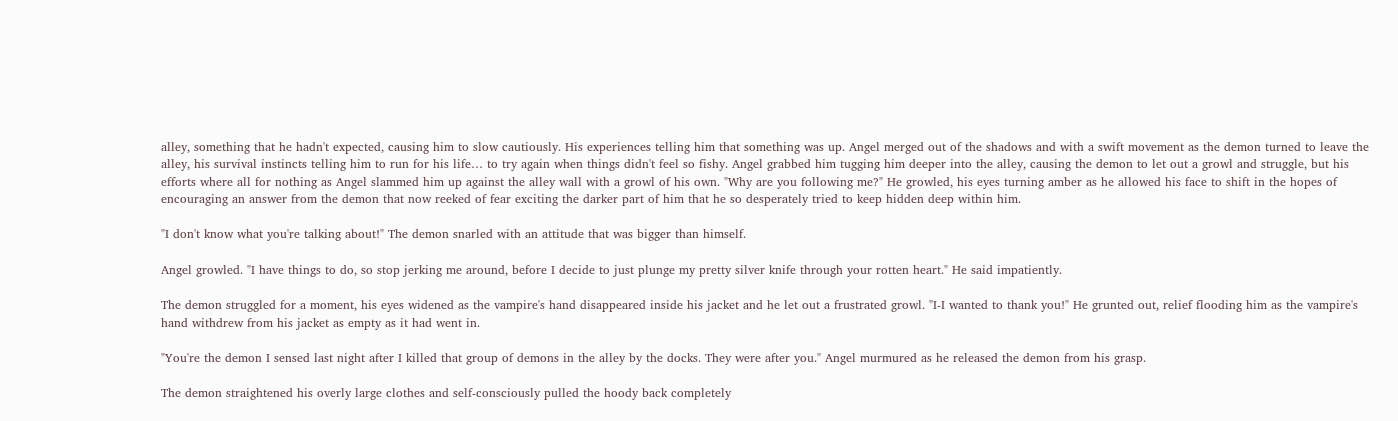alley, something that he hadn't expected, causing him to slow cautiously. His experiences telling him that something was up. Angel merged out of the shadows and with a swift movement as the demon turned to leave the alley, his survival instincts telling him to run for his life… to try again when things didn't feel so fishy. Angel grabbed him tugging him deeper into the alley, causing the demon to let out a growl and struggle, but his efforts where all for nothing as Angel slammed him up against the alley wall with a growl of his own. "Why are you following me?" He growled, his eyes turning amber as he allowed his face to shift in the hopes of encouraging an answer from the demon that now reeked of fear exciting the darker part of him that he so desperately tried to keep hidden deep within him.

"I don't know what you're talking about!" The demon snarled with an attitude that was bigger than himself.

Angel growled. "I have things to do, so stop jerking me around, before I decide to just plunge my pretty silver knife through your rotten heart." He said impatiently.

The demon struggled for a moment, his eyes widened as the vampire's hand disappeared inside his jacket and he let out a frustrated growl. "I-I wanted to thank you!" He grunted out, relief flooding him as the vampire's hand withdrew from his jacket as empty as it had went in.

"You're the demon I sensed last night after I killed that group of demons in the alley by the docks. They were after you." Angel murmured as he released the demon from his grasp.

The demon straightened his overly large clothes and self-consciously pulled the hoody back completely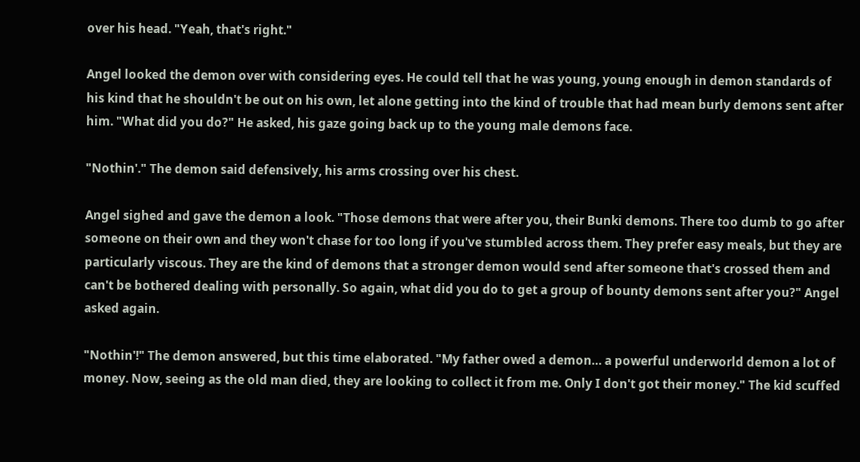over his head. "Yeah, that's right."

Angel looked the demon over with considering eyes. He could tell that he was young, young enough in demon standards of his kind that he shouldn't be out on his own, let alone getting into the kind of trouble that had mean burly demons sent after him. "What did you do?" He asked, his gaze going back up to the young male demons face.

"Nothin'." The demon said defensively, his arms crossing over his chest.

Angel sighed and gave the demon a look. "Those demons that were after you, their Bunki demons. There too dumb to go after someone on their own and they won't chase for too long if you've stumbled across them. They prefer easy meals, but they are particularly viscous. They are the kind of demons that a stronger demon would send after someone that's crossed them and can't be bothered dealing with personally. So again, what did you do to get a group of bounty demons sent after you?" Angel asked again.

"Nothin'!" The demon answered, but this time elaborated. "My father owed a demon… a powerful underworld demon a lot of money. Now, seeing as the old man died, they are looking to collect it from me. Only I don't got their money." The kid scuffed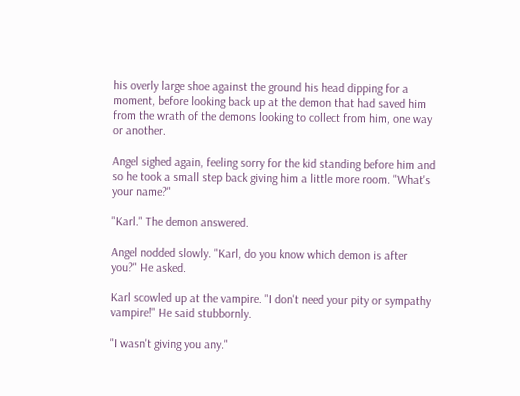his overly large shoe against the ground his head dipping for a moment, before looking back up at the demon that had saved him from the wrath of the demons looking to collect from him, one way or another.

Angel sighed again, feeling sorry for the kid standing before him and so he took a small step back giving him a little more room. "What's your name?"

"Karl." The demon answered.

Angel nodded slowly. "Karl, do you know which demon is after you?" He asked.

Karl scowled up at the vampire. "I don't need your pity or sympathy vampire!" He said stubbornly.

"I wasn't giving you any."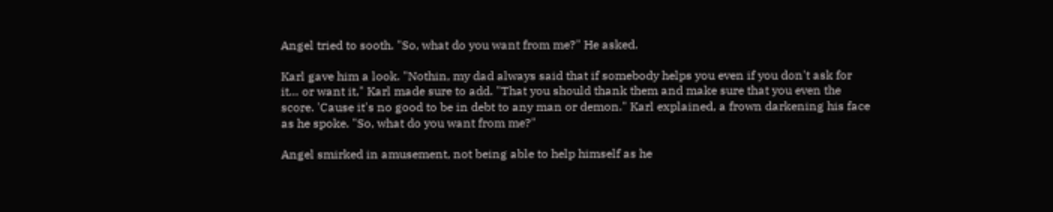Angel tried to sooth. "So, what do you want from me?" He asked.

Karl gave him a look. "Nothin, my dad always said that if somebody helps you even if you don't ask for it… or want it," Karl made sure to add. "That you should thank them and make sure that you even the score. 'Cause it's no good to be in debt to any man or demon." Karl explained, a frown darkening his face as he spoke. "So, what do you want from me?"

Angel smirked in amusement, not being able to help himself as he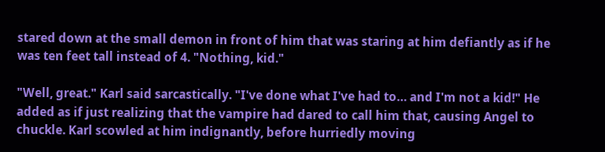stared down at the small demon in front of him that was staring at him defiantly as if he was ten feet tall instead of 4. "Nothing, kid."

"Well, great." Karl said sarcastically. "I've done what I've had to… and I'm not a kid!" He added as if just realizing that the vampire had dared to call him that, causing Angel to chuckle. Karl scowled at him indignantly, before hurriedly moving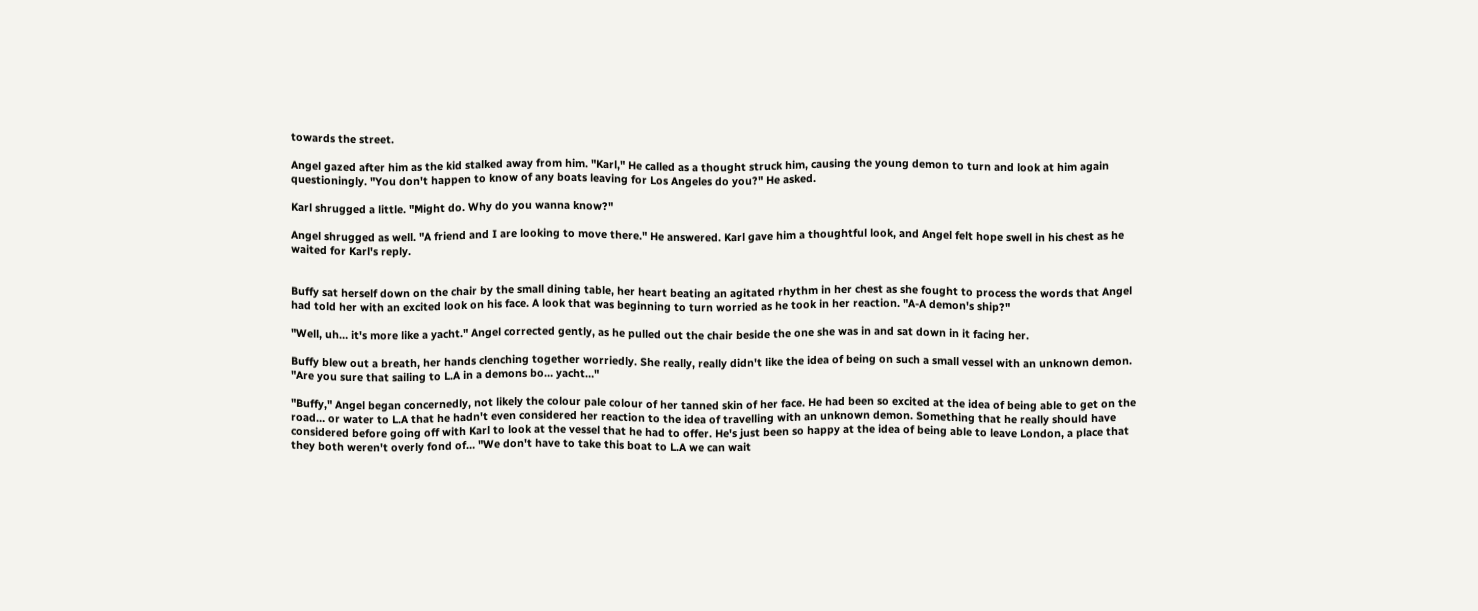towards the street.

Angel gazed after him as the kid stalked away from him. "Karl," He called as a thought struck him, causing the young demon to turn and look at him again questioningly. "You don't happen to know of any boats leaving for Los Angeles do you?" He asked.

Karl shrugged a little. "Might do. Why do you wanna know?"

Angel shrugged as well. "A friend and I are looking to move there." He answered. Karl gave him a thoughtful look, and Angel felt hope swell in his chest as he waited for Karl's reply.


Buffy sat herself down on the chair by the small dining table, her heart beating an agitated rhythm in her chest as she fought to process the words that Angel had told her with an excited look on his face. A look that was beginning to turn worried as he took in her reaction. "A-A demon's ship?"

"Well, uh… it's more like a yacht." Angel corrected gently, as he pulled out the chair beside the one she was in and sat down in it facing her.

Buffy blew out a breath, her hands clenching together worriedly. She really, really didn't like the idea of being on such a small vessel with an unknown demon. "Are you sure that sailing to L.A in a demons bo… yacht…"

"Buffy," Angel began concernedly, not likely the colour pale colour of her tanned skin of her face. He had been so excited at the idea of being able to get on the road… or water to L.A that he hadn't even considered her reaction to the idea of travelling with an unknown demon. Something that he really should have considered before going off with Karl to look at the vessel that he had to offer. He's just been so happy at the idea of being able to leave London, a place that they both weren't overly fond of… "We don't have to take this boat to L.A we can wait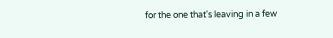for the one that's leaving in a few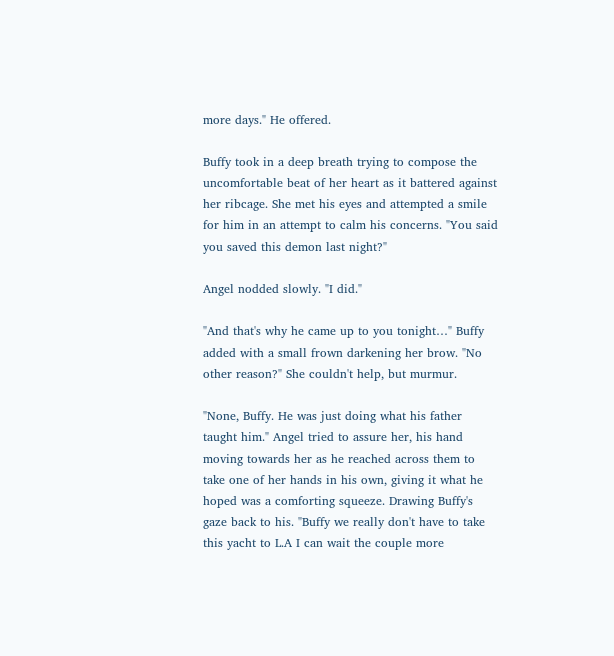more days." He offered.

Buffy took in a deep breath trying to compose the uncomfortable beat of her heart as it battered against her ribcage. She met his eyes and attempted a smile for him in an attempt to calm his concerns. "You said you saved this demon last night?"

Angel nodded slowly. "I did."

"And that's why he came up to you tonight…" Buffy added with a small frown darkening her brow. "No other reason?" She couldn't help, but murmur.

"None, Buffy. He was just doing what his father taught him." Angel tried to assure her, his hand moving towards her as he reached across them to take one of her hands in his own, giving it what he hoped was a comforting squeeze. Drawing Buffy's gaze back to his. "Buffy we really don't have to take this yacht to L.A I can wait the couple more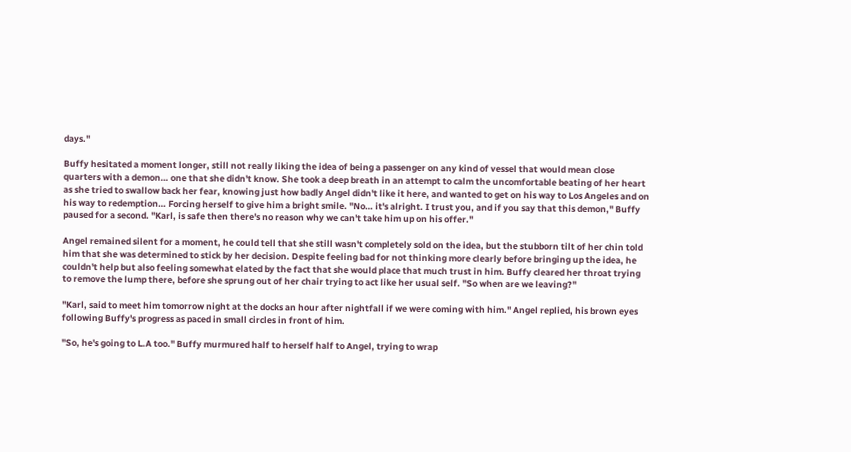days."

Buffy hesitated a moment longer, still not really liking the idea of being a passenger on any kind of vessel that would mean close quarters with a demon… one that she didn't know. She took a deep breath in an attempt to calm the uncomfortable beating of her heart as she tried to swallow back her fear, knowing just how badly Angel didn't like it here, and wanted to get on his way to Los Angeles and on his way to redemption… Forcing herself to give him a bright smile. "No… it's alright. I trust you, and if you say that this demon," Buffy paused for a second. "Karl, is safe then there's no reason why we can't take him up on his offer."

Angel remained silent for a moment, he could tell that she still wasn't completely sold on the idea, but the stubborn tilt of her chin told him that she was determined to stick by her decision. Despite feeling bad for not thinking more clearly before bringing up the idea, he couldn't help but also feeling somewhat elated by the fact that she would place that much trust in him. Buffy cleared her throat trying to remove the lump there, before she sprung out of her chair trying to act like her usual self. "So when are we leaving?"

"Karl, said to meet him tomorrow night at the docks an hour after nightfall if we were coming with him." Angel replied, his brown eyes following Buffy's progress as paced in small circles in front of him.

"So, he's going to L.A too." Buffy murmured half to herself half to Angel, trying to wrap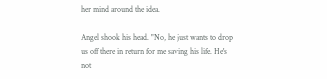her mind around the idea.

Angel shook his head. "No, he just wants to drop us off there in return for me saving his life. He's not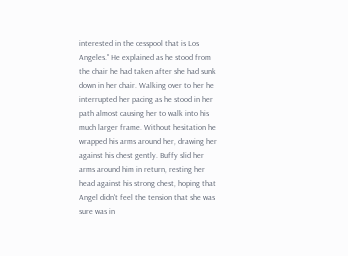interested in the cesspool that is Los Angeles." He explained as he stood from the chair he had taken after she had sunk down in her chair. Walking over to her he interrupted her pacing as he stood in her path almost causing her to walk into his much larger frame. Without hesitation he wrapped his arms around her, drawing her against his chest gently. Buffy slid her arms around him in return, resting her head against his strong chest, hoping that Angel didn't feel the tension that she was sure was in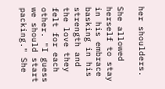her shoulders.

She allowed herself to stay in his embrace basking in his strength and the love they felt for each other. "I guess we should start packing." She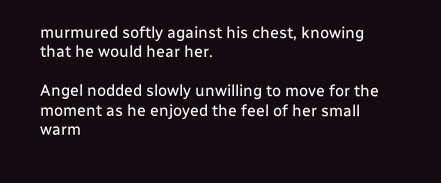murmured softly against his chest, knowing that he would hear her.

Angel nodded slowly unwilling to move for the moment as he enjoyed the feel of her small warm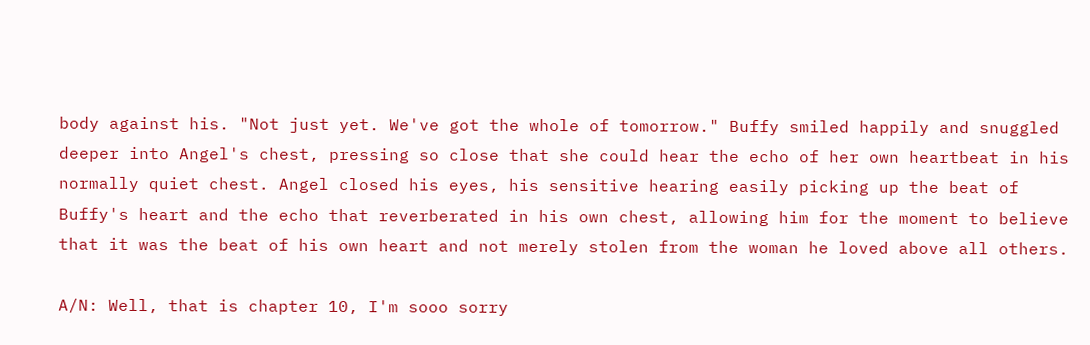body against his. "Not just yet. We've got the whole of tomorrow." Buffy smiled happily and snuggled deeper into Angel's chest, pressing so close that she could hear the echo of her own heartbeat in his normally quiet chest. Angel closed his eyes, his sensitive hearing easily picking up the beat of Buffy's heart and the echo that reverberated in his own chest, allowing him for the moment to believe that it was the beat of his own heart and not merely stolen from the woman he loved above all others.

A/N: Well, that is chapter 10, I'm sooo sorry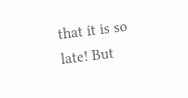that it is so late! But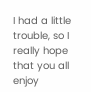I had a little trouble, so I really hope that you all enjoy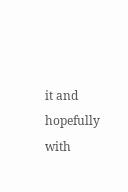it and hopefully with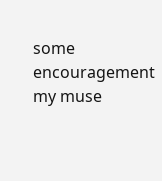some encouragement my muse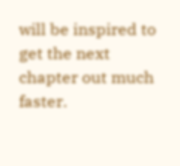will be inspired to get the next chapter out much faster.